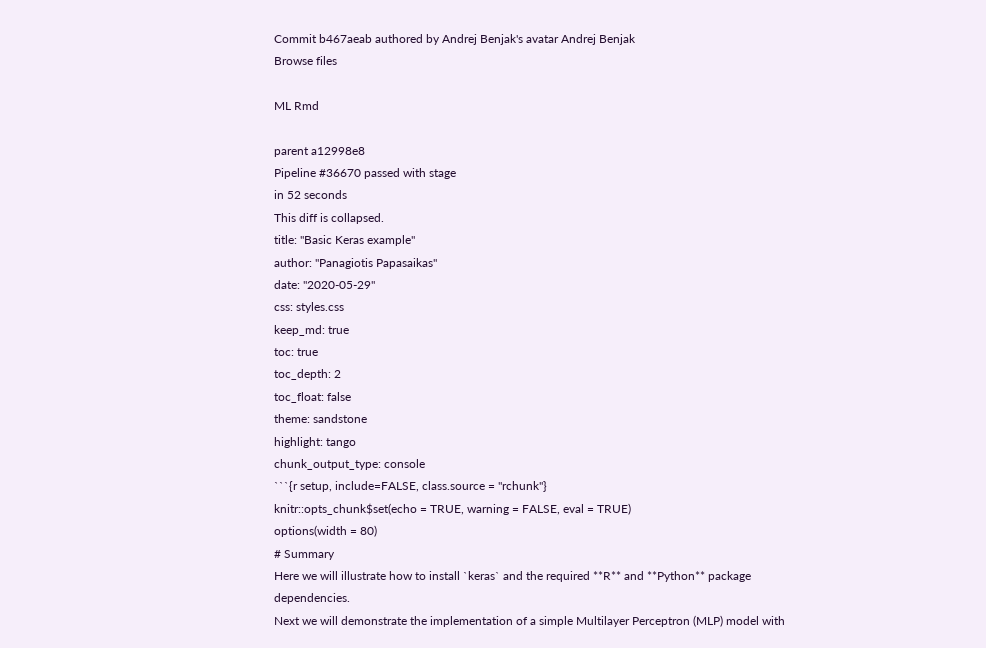Commit b467aeab authored by Andrej Benjak's avatar Andrej Benjak
Browse files

ML Rmd

parent a12998e8
Pipeline #36670 passed with stage
in 52 seconds
This diff is collapsed.
title: "Basic Keras example"
author: "Panagiotis Papasaikas"
date: "2020-05-29"
css: styles.css
keep_md: true
toc: true
toc_depth: 2
toc_float: false
theme: sandstone
highlight: tango
chunk_output_type: console
```{r setup, include=FALSE, class.source = "rchunk"}
knitr::opts_chunk$set(echo = TRUE, warning = FALSE, eval = TRUE)
options(width = 80)
# Summary
Here we will illustrate how to install `keras` and the required **R** and **Python** package dependencies.
Next we will demonstrate the implementation of a simple Multilayer Perceptron (MLP) model with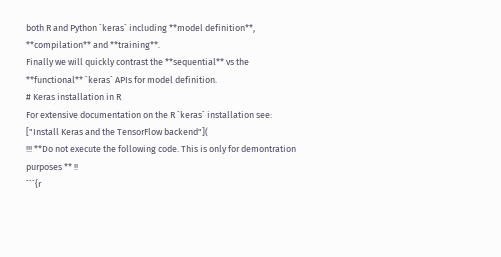both R and Python `keras` including **model definition**, **compilation** and **training**.
Finally we will quickly contrast the **sequential** vs the **functional** `keras` APIs for model definition.
# Keras installation in R
For extensive documentation on the R `keras` installation see:
["Install Keras and the TensorFlow backend"](
!!! **Do not execute the following code. This is only for demontration purposes ** !!
```{r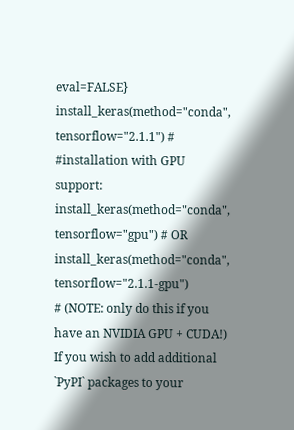eval=FALSE}
install_keras(method="conda", tensorflow="2.1.1") #
#installation with GPU support:
install_keras(method="conda", tensorflow="gpu") # OR
install_keras(method="conda", tensorflow="2.1.1-gpu")
# (NOTE: only do this if you have an NVIDIA GPU + CUDA!)
If you wish to add additional `PyPI` packages to your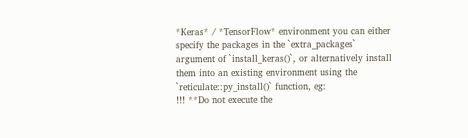*Keras* / *TensorFlow* environment you can either specify the packages in the `extra_packages` argument of `install_keras()`, or alternatively install them into an existing environment using the `reticulate::py_install()` function, eg:
!!! **Do not execute the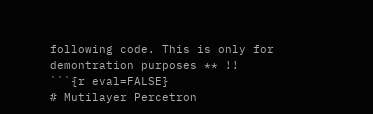following code. This is only for demontration purposes ** !!
```{r eval=FALSE}
# Mutilayer Percetron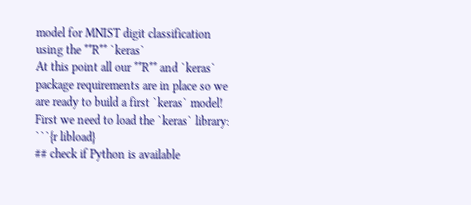model for MNIST digit classification using the **R** `keras`
At this point all our **R** and `keras` package requirements are in place so we are ready to build a first `keras` model!
First we need to load the `keras` library:
```{r libload}
## check if Python is available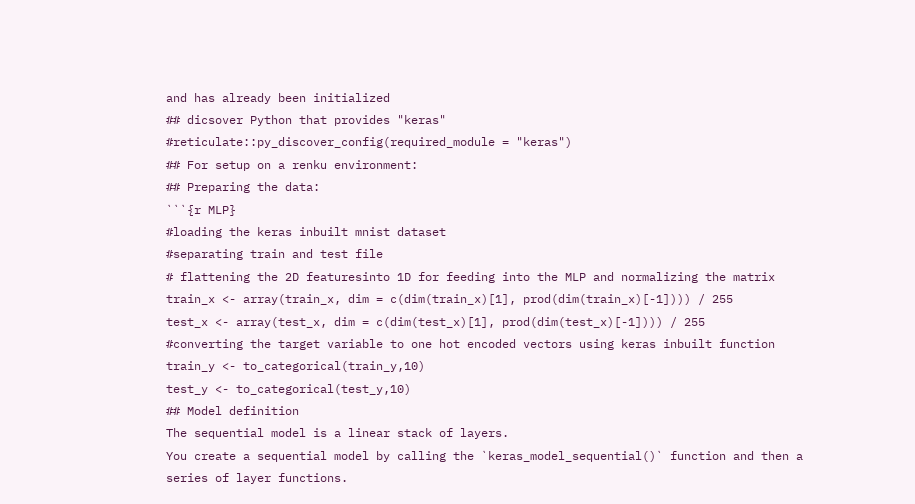and has already been initialized
## dicsover Python that provides "keras"
#reticulate::py_discover_config(required_module = "keras")
## For setup on a renku environment:
## Preparing the data:
```{r MLP}
#loading the keras inbuilt mnist dataset
#separating train and test file
# flattening the 2D featuresinto 1D for feeding into the MLP and normalizing the matrix
train_x <- array(train_x, dim = c(dim(train_x)[1], prod(dim(train_x)[-1]))) / 255
test_x <- array(test_x, dim = c(dim(test_x)[1], prod(dim(test_x)[-1]))) / 255
#converting the target variable to one hot encoded vectors using keras inbuilt function
train_y <- to_categorical(train_y,10)
test_y <- to_categorical(test_y,10)
## Model definition
The sequential model is a linear stack of layers.
You create a sequential model by calling the `keras_model_sequential()` function and then a series of layer functions.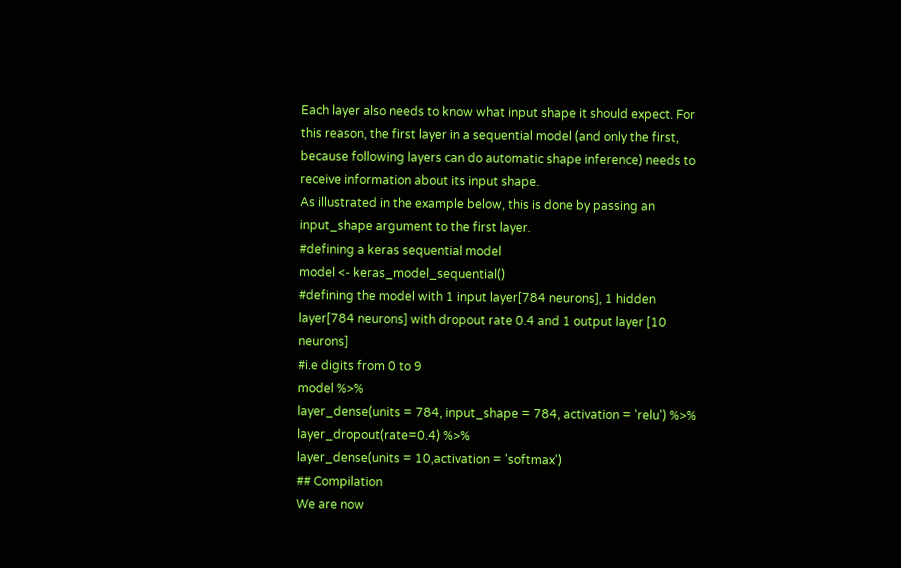Each layer also needs to know what input shape it should expect. For this reason, the first layer in a sequential model (and only the first, because following layers can do automatic shape inference) needs to receive information about its input shape.
As illustrated in the example below, this is done by passing an input_shape argument to the first layer.
#defining a keras sequential model
model <- keras_model_sequential()
#defining the model with 1 input layer[784 neurons], 1 hidden layer[784 neurons] with dropout rate 0.4 and 1 output layer [10 neurons]
#i.e digits from 0 to 9
model %>%
layer_dense(units = 784, input_shape = 784, activation = 'relu') %>%
layer_dropout(rate=0.4) %>%
layer_dense(units = 10,activation = 'softmax')
## Compilation
We are now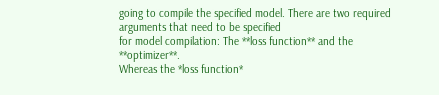going to compile the specified model. There are two required arguments that need to be specified
for model compilation: The **loss function** and the **optimizer**.
Whereas the *loss function*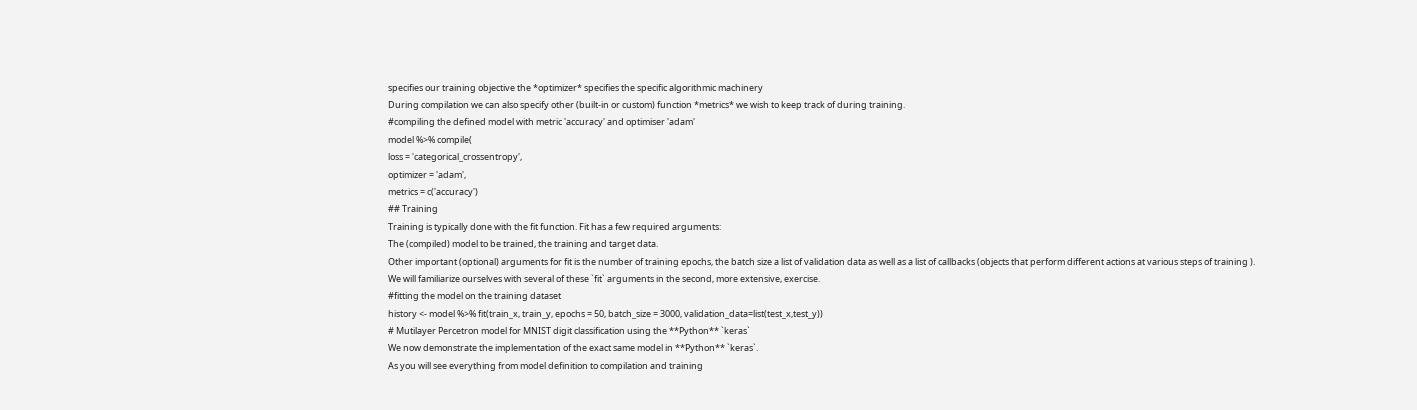specifies our training objective the *optimizer* specifies the specific algorithmic machinery
During compilation we can also specify other (built-in or custom) function *metrics* we wish to keep track of during training.
#compiling the defined model with metric 'accuracy' and optimiser 'adam'
model %>% compile(
loss = 'categorical_crossentropy',
optimizer = 'adam',
metrics = c('accuracy')
## Training
Training is typically done with the fit function. Fit has a few required arguments:
The (compiled) model to be trained, the training and target data.
Other important (optional) arguments for fit is the number of training epochs, the batch size a list of validation data as well as a list of callbacks (objects that perform different actions at various steps of training ).
We will familiarize ourselves with several of these `fit` arguments in the second, more extensive, exercise.
#fitting the model on the training dataset
history <- model %>% fit(train_x, train_y, epochs = 50, batch_size = 3000, validation_data=list(test_x,test_y))
# Mutilayer Percetron model for MNIST digit classification using the **Python** `keras`
We now demonstrate the implementation of the exact same model in **Python** `keras`.
As you will see everything from model definition to compilation and training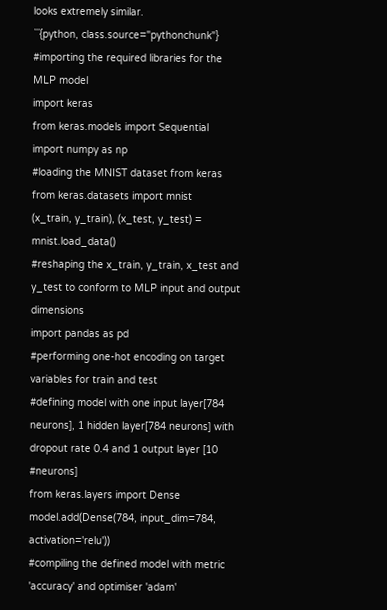looks extremely similar.
```{python, class.source="pythonchunk"}
#importing the required libraries for the MLP model
import keras
from keras.models import Sequential
import numpy as np
#loading the MNIST dataset from keras
from keras.datasets import mnist
(x_train, y_train), (x_test, y_test) = mnist.load_data()
#reshaping the x_train, y_train, x_test and y_test to conform to MLP input and output dimensions
import pandas as pd
#performing one-hot encoding on target variables for train and test
#defining model with one input layer[784 neurons], 1 hidden layer[784 neurons] with dropout rate 0.4 and 1 output layer [10 #neurons]
from keras.layers import Dense
model.add(Dense(784, input_dim=784, activation='relu'))
#compiling the defined model with metric 'accuracy' and optimiser 'adam'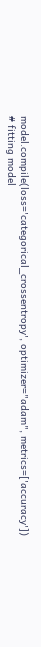model.compile(loss='categorical_crossentropy', optimizer="adam", metrics=['accuracy'])
# fitting model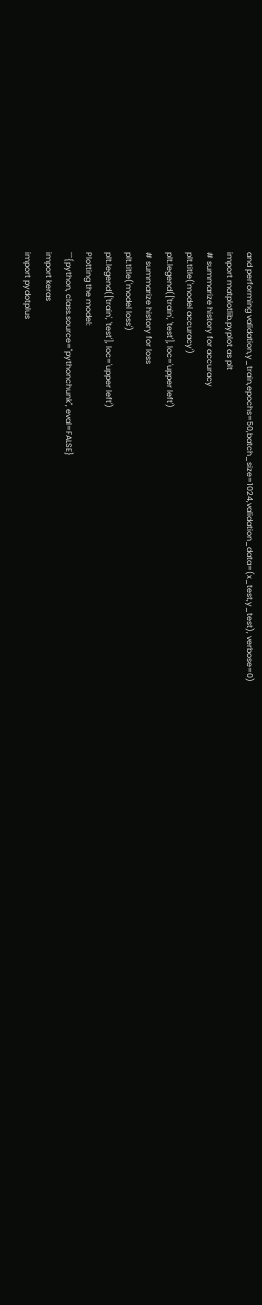and performing validation,y_train,epochs=50,batch_size=1024,validation_data=(x_test,y_test), verbose=0)
import matplotlib.pyplot as plt
# summarize history for accuracy
plt.title('model accuracy')
plt.legend(['train', 'test'], loc='upper left')
# summarize history for loss
plt.title('model loss')
plt.legend(['train', 'test'], loc='upper left')
Plotting the model:
```{python, class.source="pythonchunk", eval=FALSE}
import keras
import pydotplus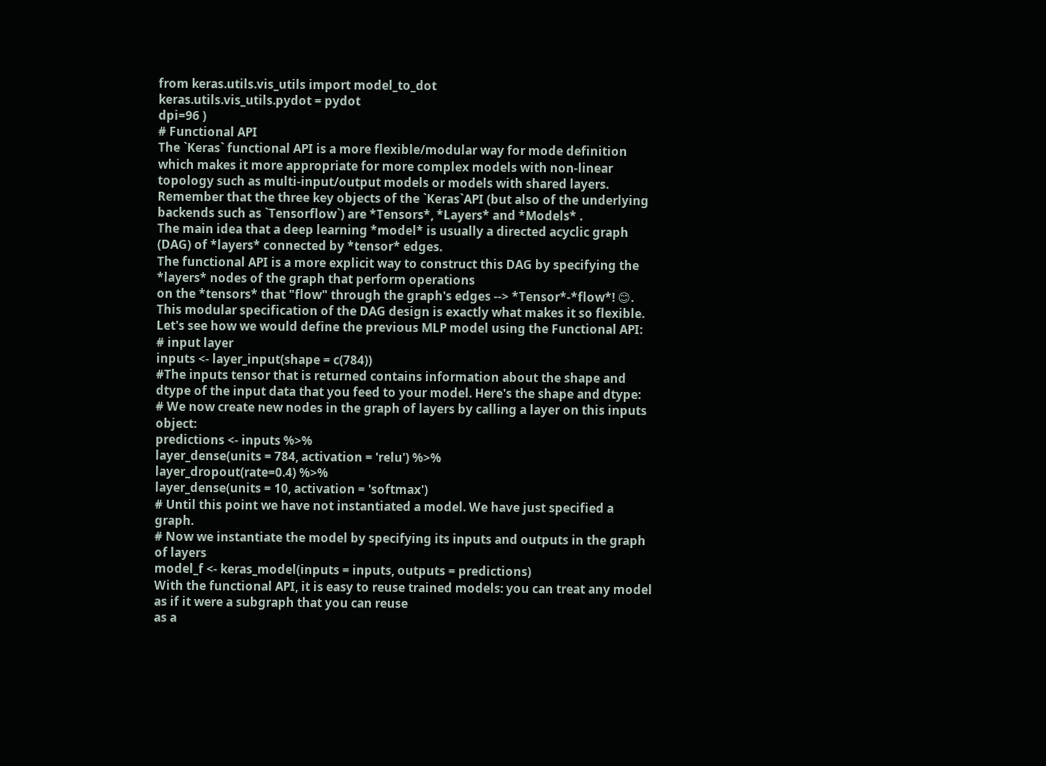from keras.utils.vis_utils import model_to_dot
keras.utils.vis_utils.pydot = pydot
dpi=96 )
# Functional API
The `Keras` functional API is a more flexible/modular way for mode definition which makes it more appropriate for more complex models with non-linear topology such as multi-input/output models or models with shared layers.
Remember that the three key objects of the `Keras`API (but also of the underlying backends such as `Tensorflow`) are *Tensors*, *Layers* and *Models* .
The main idea that a deep learning *model* is usually a directed acyclic graph (DAG) of *layers* connected by *tensor* edges.
The functional API is a more explicit way to construct this DAG by specifying the *layers* nodes of the graph that perform operations
on the *tensors* that "flow" through the graph's edges --> *Tensor*-*flow*! 😊.
This modular specification of the DAG design is exactly what makes it so flexible.
Let's see how we would define the previous MLP model using the Functional API:
# input layer
inputs <- layer_input(shape = c(784))
#The inputs tensor that is returned contains information about the shape and dtype of the input data that you feed to your model. Here's the shape and dtype:
# We now create new nodes in the graph of layers by calling a layer on this inputs object:
predictions <- inputs %>%
layer_dense(units = 784, activation = 'relu') %>%
layer_dropout(rate=0.4) %>%
layer_dense(units = 10, activation = 'softmax')
# Until this point we have not instantiated a model. We have just specified a graph.
# Now we instantiate the model by specifying its inputs and outputs in the graph of layers
model_f <- keras_model(inputs = inputs, outputs = predictions)
With the functional API, it is easy to reuse trained models: you can treat any model as if it were a subgraph that you can reuse
as a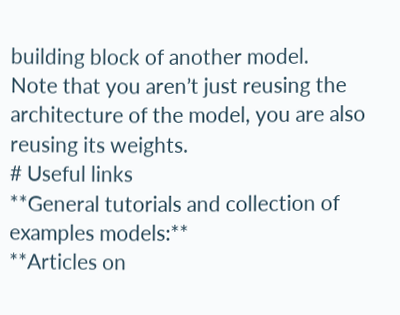building block of another model.
Note that you aren’t just reusing the architecture of the model, you are also reusing its weights.
# Useful links
**General tutorials and collection of examples models:**
**Articles on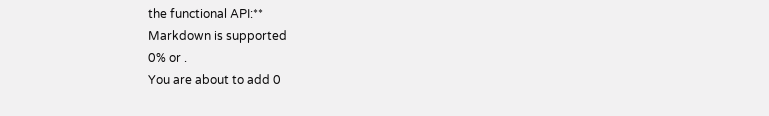the functional API:**
Markdown is supported
0% or .
You are about to add 0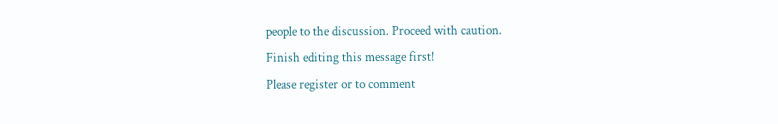people to the discussion. Proceed with caution.
Finish editing this message first!
Please register or to comment